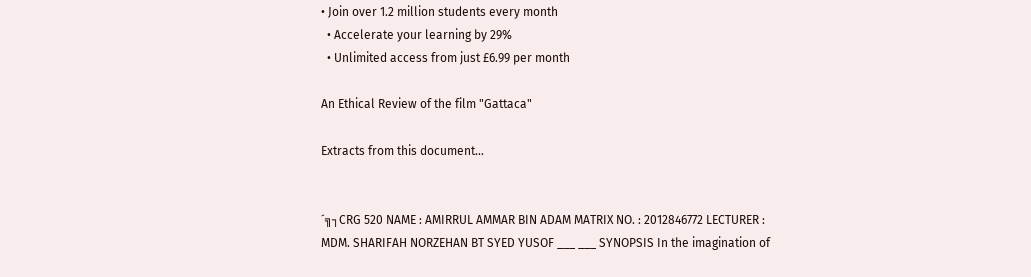• Join over 1.2 million students every month
  • Accelerate your learning by 29%
  • Unlimited access from just £6.99 per month

An Ethical Review of the film "Gattaca"

Extracts from this document...


´╗┐CRG 520 NAME : AMIRRUL AMMAR BIN ADAM MATRIX NO. : 2012846772 LECTURER : MDM. SHARIFAH NORZEHAN BT SYED YUSOF ___ ___ SYNOPSIS In the imagination of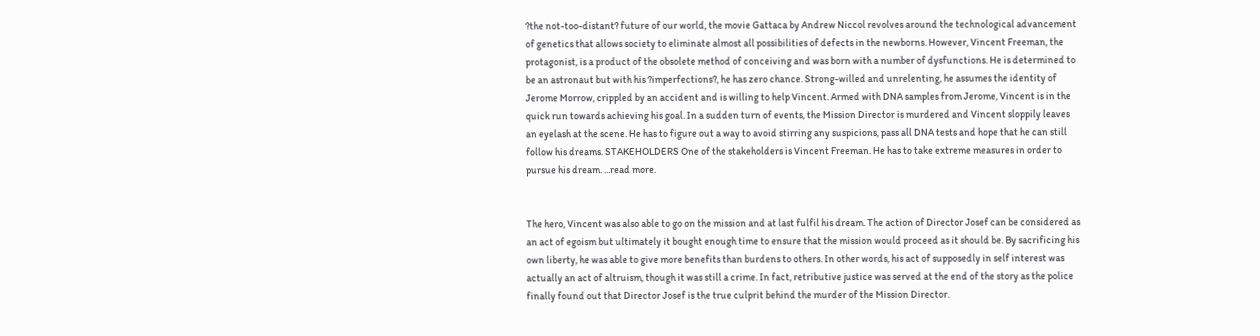?the not-too-distant? future of our world, the movie Gattaca by Andrew Niccol revolves around the technological advancement of genetics that allows society to eliminate almost all possibilities of defects in the newborns. However, Vincent Freeman, the protagonist, is a product of the obsolete method of conceiving and was born with a number of dysfunctions. He is determined to be an astronaut but with his ?imperfections?, he has zero chance. Strong-willed and unrelenting, he assumes the identity of Jerome Morrow, crippled by an accident and is willing to help Vincent. Armed with DNA samples from Jerome, Vincent is in the quick run towards achieving his goal. In a sudden turn of events, the Mission Director is murdered and Vincent sloppily leaves an eyelash at the scene. He has to figure out a way to avoid stirring any suspicions, pass all DNA tests and hope that he can still follow his dreams. STAKEHOLDERS One of the stakeholders is Vincent Freeman. He has to take extreme measures in order to pursue his dream. ...read more.


The hero, Vincent was also able to go on the mission and at last fulfil his dream. The action of Director Josef can be considered as an act of egoism but ultimately it bought enough time to ensure that the mission would proceed as it should be. By sacrificing his own liberty, he was able to give more benefits than burdens to others. In other words, his act of supposedly in self interest was actually an act of altruism, though it was still a crime. In fact, retributive justice was served at the end of the story as the police finally found out that Director Josef is the true culprit behind the murder of the Mission Director.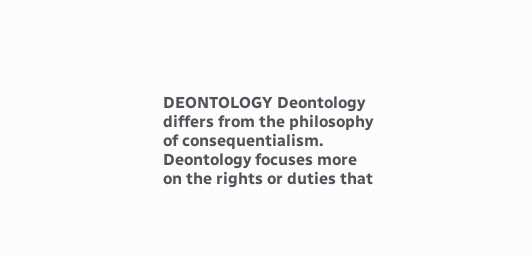DEONTOLOGY Deontology differs from the philosophy of consequentialism. Deontology focuses more on the rights or duties that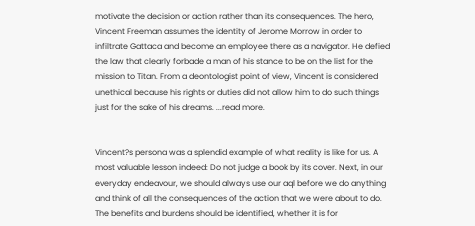motivate the decision or action rather than its consequences. The hero, Vincent Freeman assumes the identity of Jerome Morrow in order to infiltrate Gattaca and become an employee there as a navigator. He defied the law that clearly forbade a man of his stance to be on the list for the mission to Titan. From a deontologist point of view, Vincent is considered unethical because his rights or duties did not allow him to do such things just for the sake of his dreams. ...read more.


Vincent?s persona was a splendid example of what reality is like for us. A most valuable lesson indeed: Do not judge a book by its cover. Next, in our everyday endeavour, we should always use our aql before we do anything and think of all the consequences of the action that we were about to do. The benefits and burdens should be identified, whether it is for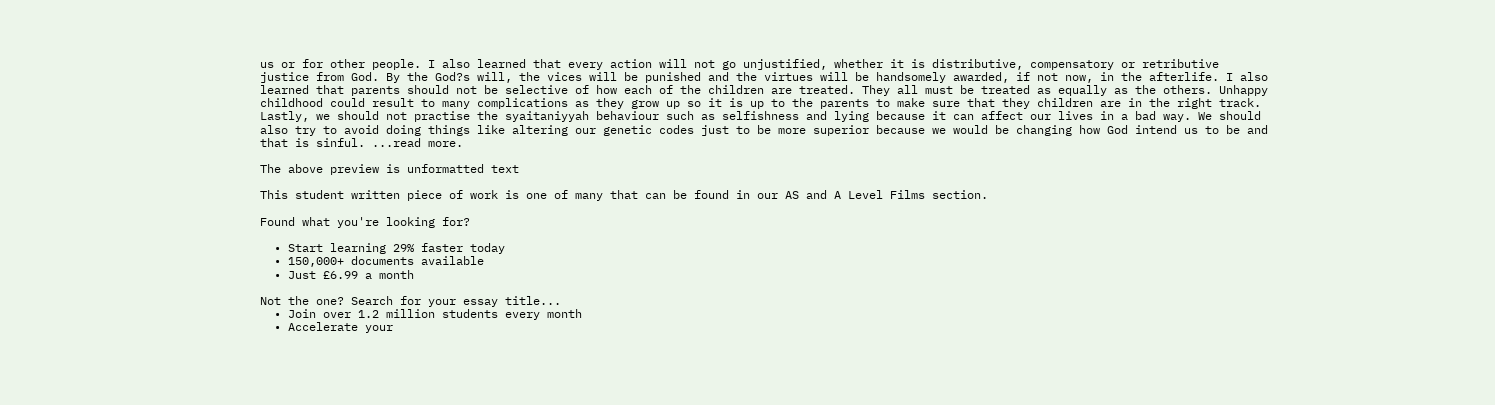us or for other people. I also learned that every action will not go unjustified, whether it is distributive, compensatory or retributive justice from God. By the God?s will, the vices will be punished and the virtues will be handsomely awarded, if not now, in the afterlife. I also learned that parents should not be selective of how each of the children are treated. They all must be treated as equally as the others. Unhappy childhood could result to many complications as they grow up so it is up to the parents to make sure that they children are in the right track. Lastly, we should not practise the syaitaniyyah behaviour such as selfishness and lying because it can affect our lives in a bad way. We should also try to avoid doing things like altering our genetic codes just to be more superior because we would be changing how God intend us to be and that is sinful. ...read more.

The above preview is unformatted text

This student written piece of work is one of many that can be found in our AS and A Level Films section.

Found what you're looking for?

  • Start learning 29% faster today
  • 150,000+ documents available
  • Just £6.99 a month

Not the one? Search for your essay title...
  • Join over 1.2 million students every month
  • Accelerate your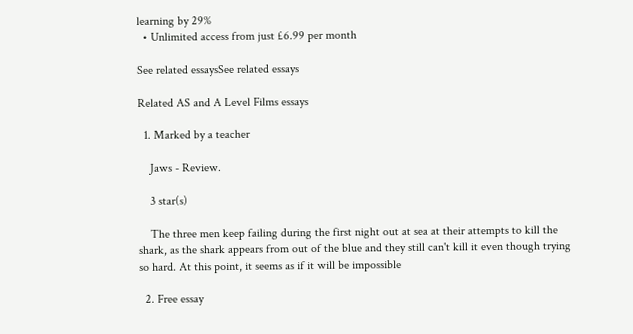learning by 29%
  • Unlimited access from just £6.99 per month

See related essaysSee related essays

Related AS and A Level Films essays

  1. Marked by a teacher

    Jaws - Review.

    3 star(s)

    The three men keep failing during the first night out at sea at their attempts to kill the shark, as the shark appears from out of the blue and they still can't kill it even though trying so hard. At this point, it seems as if it will be impossible

  2. Free essay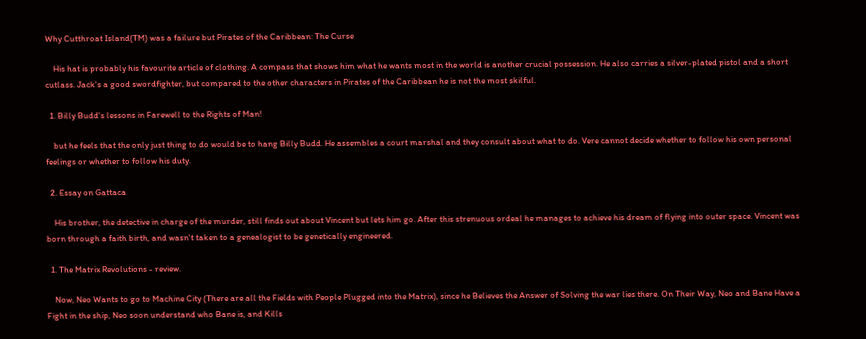Why Cutthroat Island(TM) was a failure but Pirates of the Caribbean: The Curse

    His hat is probably his favourite article of clothing. A compass that shows him what he wants most in the world is another crucial possession. He also carries a silver-plated pistol and a short cutlass. Jack's a good swordfighter, but compared to the other characters in Pirates of the Caribbean he is not the most skilful.

  1. Billy Budd's lessons in Farewell to the Rights of Man!

    but he feels that the only just thing to do would be to hang Billy Budd. He assembles a court marshal and they consult about what to do. Vere cannot decide whether to follow his own personal feelings or whether to follow his duty.

  2. Essay on Gattaca

    His brother, the detective in charge of the murder, still finds out about Vincent but lets him go. After this strenuous ordeal he manages to achieve his dream of flying into outer space. Vincent was born through a faith birth, and wasn't taken to a genealogist to be genetically engineered.

  1. The Matrix Revolutions - review.

    Now, Neo Wants to go to Machine City (There are all the Fields with People Plugged into the Matrix), since he Believes the Answer of Solving the war lies there. On Their Way, Neo and Bane Have a Fight in the ship, Neo soon understand who Bane is, and Kills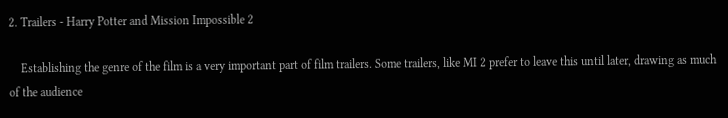2. Trailers - Harry Potter and Mission Impossible 2

    Establishing the genre of the film is a very important part of film trailers. Some trailers, like MI 2 prefer to leave this until later, drawing as much of the audience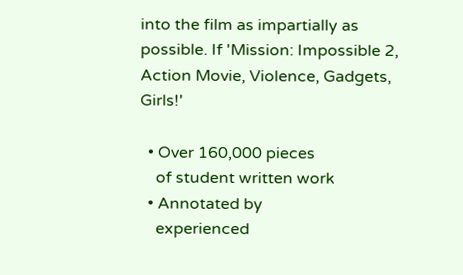into the film as impartially as possible. If 'Mission: Impossible 2, Action Movie, Violence, Gadgets, Girls!'

  • Over 160,000 pieces
    of student written work
  • Annotated by
    experienced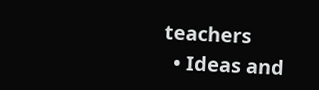teachers
  • Ideas and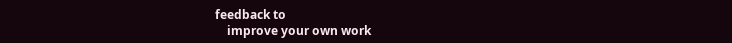feedback to
    improve your own work